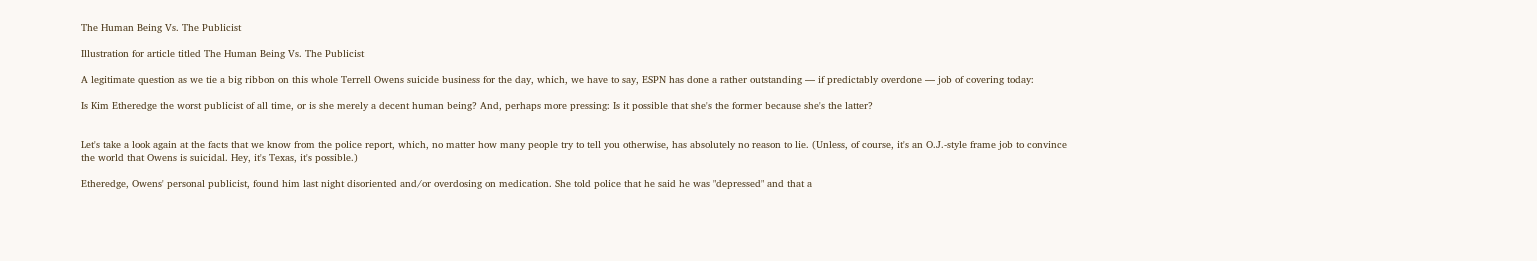The Human Being Vs. The Publicist

Illustration for article titled The Human Being Vs. The Publicist

A legitimate question as we tie a big ribbon on this whole Terrell Owens suicide business for the day, which, we have to say, ESPN has done a rather outstanding — if predictably overdone — job of covering today:

Is Kim Etheredge the worst publicist of all time, or is she merely a decent human being? And, perhaps more pressing: Is it possible that she's the former because she's the latter?


Let's take a look again at the facts that we know from the police report, which, no matter how many people try to tell you otherwise, has absolutely no reason to lie. (Unless, of course, it's an O.J.-style frame job to convince the world that Owens is suicidal. Hey, it's Texas, it's possible.)

Etheredge, Owens' personal publicist, found him last night disoriented and/or overdosing on medication. She told police that he said he was "depressed" and that a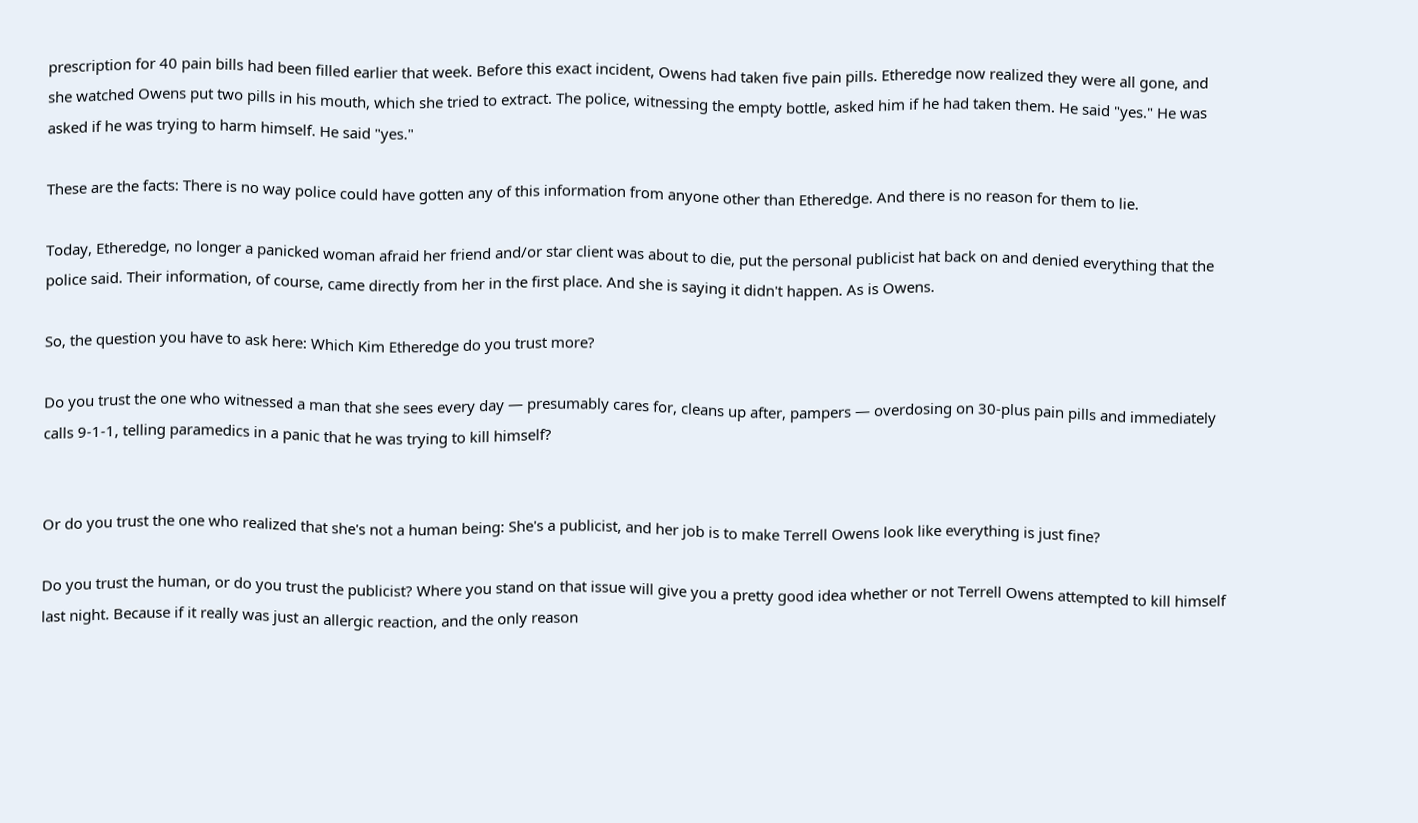prescription for 40 pain bills had been filled earlier that week. Before this exact incident, Owens had taken five pain pills. Etheredge now realized they were all gone, and she watched Owens put two pills in his mouth, which she tried to extract. The police, witnessing the empty bottle, asked him if he had taken them. He said "yes." He was asked if he was trying to harm himself. He said "yes."

These are the facts: There is no way police could have gotten any of this information from anyone other than Etheredge. And there is no reason for them to lie.

Today, Etheredge, no longer a panicked woman afraid her friend and/or star client was about to die, put the personal publicist hat back on and denied everything that the police said. Their information, of course, came directly from her in the first place. And she is saying it didn't happen. As is Owens.

So, the question you have to ask here: Which Kim Etheredge do you trust more?

Do you trust the one who witnessed a man that she sees every day — presumably cares for, cleans up after, pampers — overdosing on 30-plus pain pills and immediately calls 9-1-1, telling paramedics in a panic that he was trying to kill himself?


Or do you trust the one who realized that she's not a human being: She's a publicist, and her job is to make Terrell Owens look like everything is just fine?

Do you trust the human, or do you trust the publicist? Where you stand on that issue will give you a pretty good idea whether or not Terrell Owens attempted to kill himself last night. Because if it really was just an allergic reaction, and the only reason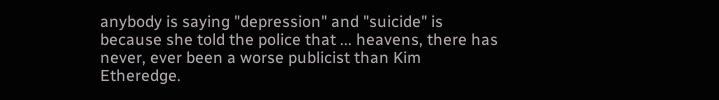anybody is saying "depression" and "suicide" is because she told the police that ... heavens, there has never, ever been a worse publicist than Kim Etheredge.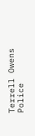Terrell Owens Police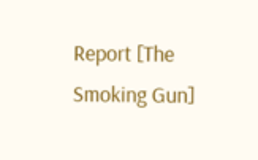Report [The Smoking Gun]